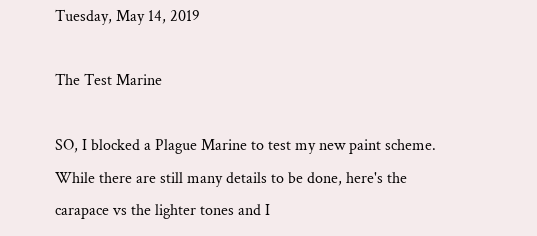Tuesday, May 14, 2019

The Test Marine

SO, I blocked a Plague Marine to test my new paint scheme.  While there are still many details to be done, here's the carapace vs the lighter tones and I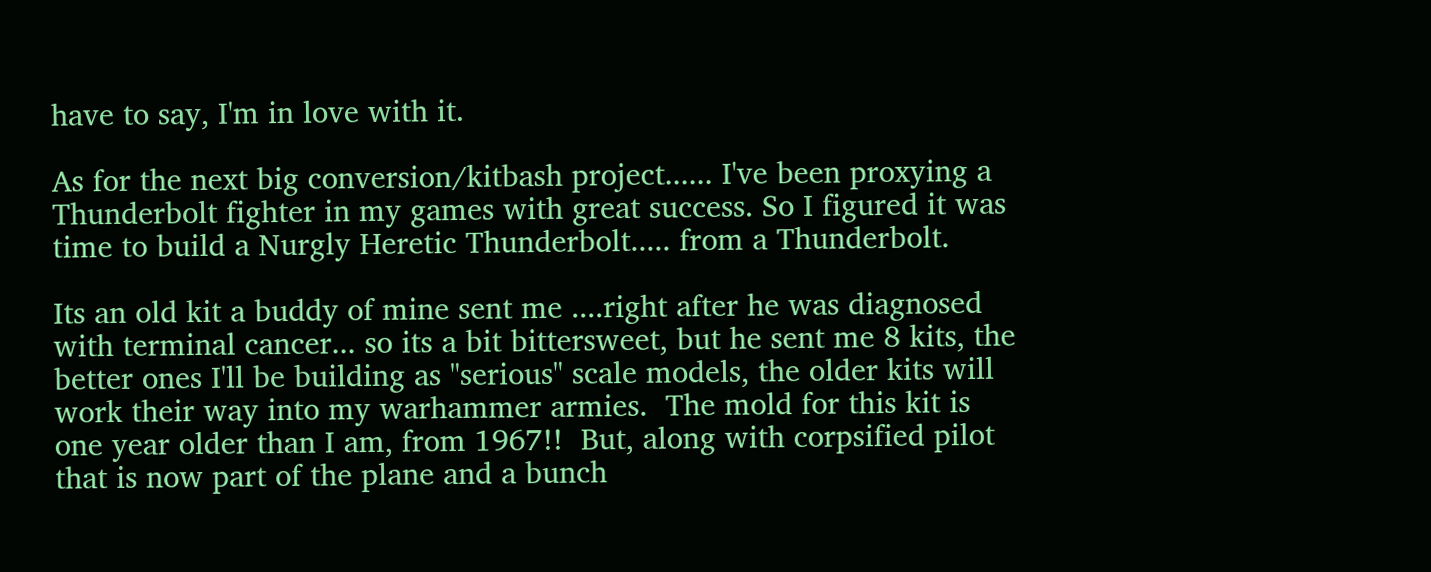have to say, I'm in love with it.

As for the next big conversion/kitbash project...... I've been proxying a Thunderbolt fighter in my games with great success. So I figured it was time to build a Nurgly Heretic Thunderbolt..... from a Thunderbolt.

Its an old kit a buddy of mine sent me ....right after he was diagnosed with terminal cancer... so its a bit bittersweet, but he sent me 8 kits, the better ones I'll be building as "serious" scale models, the older kits will work their way into my warhammer armies.  The mold for this kit is one year older than I am, from 1967!!  But, along with corpsified pilot that is now part of the plane and a bunch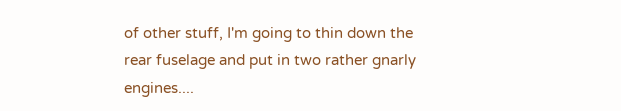of other stuff, I'm going to thin down the rear fuselage and put in two rather gnarly engines....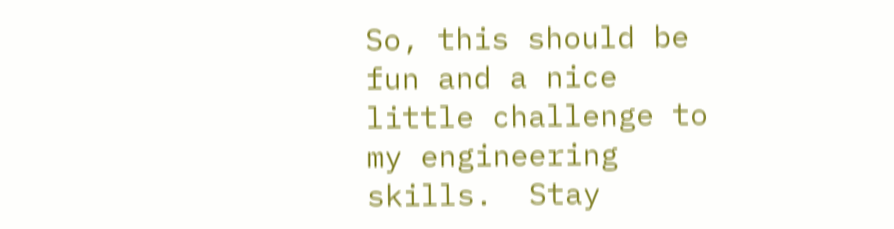So, this should be fun and a nice little challenge to my engineering skills.  Stay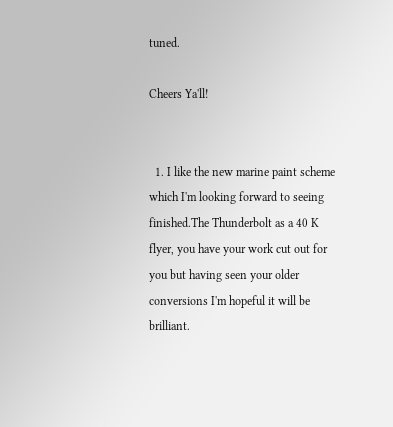tuned.

Cheers Ya'll!


  1. I like the new marine paint scheme which I'm looking forward to seeing finished.The Thunderbolt as a 40 K flyer, you have your work cut out for you but having seen your older conversions I'm hopeful it will be brilliant.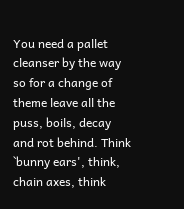You need a pallet cleanser by the way so for a change of theme leave all the puss, boils, decay and rot behind. Think `bunny ears', think, chain axes, think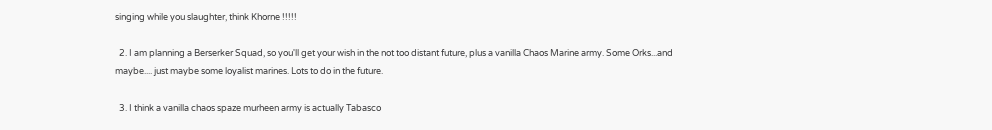singing while you slaughter, think Khorne !!!!!

  2. I am planning a Berserker Squad, so you'll get your wish in the not too distant future, plus a vanilla Chaos Marine army. Some Orks...and maybe.... just maybe some loyalist marines. Lots to do in the future.

  3. I think a vanilla chaos spaze murheen army is actually Tabasco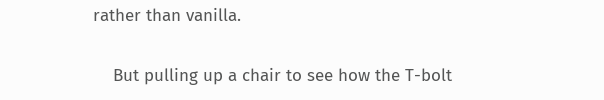rather than vanilla.

    But pulling up a chair to see how the T-bolt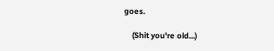goes.

    (Shit you're old...)